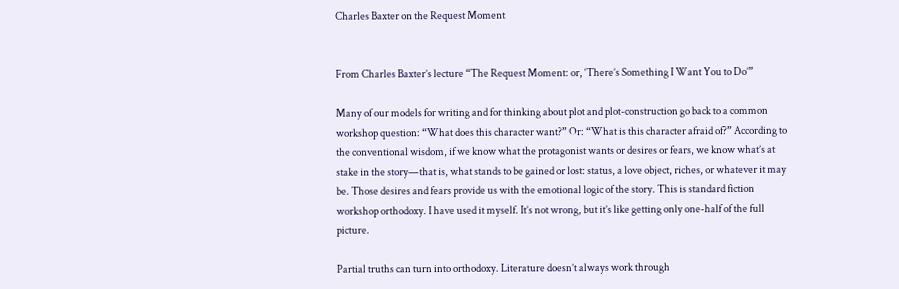Charles Baxter on the Request Moment


From Charles Baxter’s lecture “The Request Moment: or, ‘There’s Something I Want You to Do’”

Many of our models for writing and for thinking about plot and plot-construction go back to a common workshop question: “What does this character want?” Or: “What is this character afraid of?” According to the conventional wisdom, if we know what the protagonist wants or desires or fears, we know what’s at stake in the story—that is, what stands to be gained or lost: status, a love object, riches, or whatever it may be. Those desires and fears provide us with the emotional logic of the story. This is standard fiction workshop orthodoxy. I have used it myself. It’s not wrong, but it’s like getting only one-half of the full picture.

Partial truths can turn into orthodoxy. Literature doesn’t always work through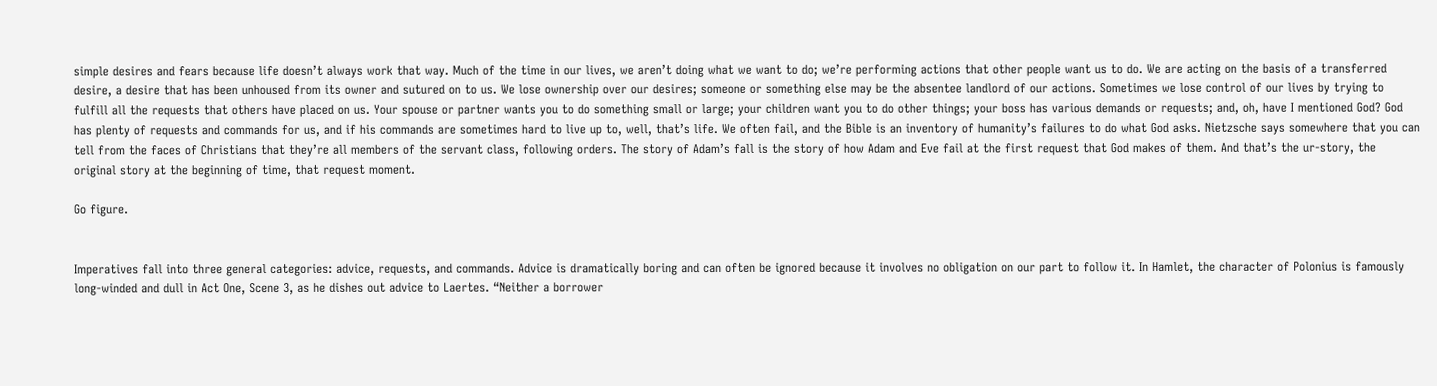simple desires and fears because life doesn’t always work that way. Much of the time in our lives, we aren’t doing what we want to do; we’re performing actions that other people want us to do. We are acting on the basis of a transferred desire, a desire that has been unhoused from its owner and sutured on to us. We lose ownership over our desires; someone or something else may be the absentee landlord of our actions. Sometimes we lose control of our lives by trying to fulfill all the requests that others have placed on us. Your spouse or partner wants you to do something small or large; your children want you to do other things; your boss has various demands or requests; and, oh, have I mentioned God? God has plenty of requests and commands for us, and if his commands are sometimes hard to live up to, well, that’s life. We often fail, and the Bible is an inventory of humanity’s failures to do what God asks. Nietzsche says somewhere that you can tell from the faces of Christians that they’re all members of the servant class, following orders. The story of Adam’s fall is the story of how Adam and Eve fail at the first request that God makes of them. And that’s the ur-story, the original story at the beginning of time, that request moment.

Go figure.


Imperatives fall into three general categories: advice, requests, and commands. Advice is dramatically boring and can often be ignored because it involves no obligation on our part to follow it. In Hamlet, the character of Polonius is famously long-winded and dull in Act One, Scene 3, as he dishes out advice to Laertes. “Neither a borrower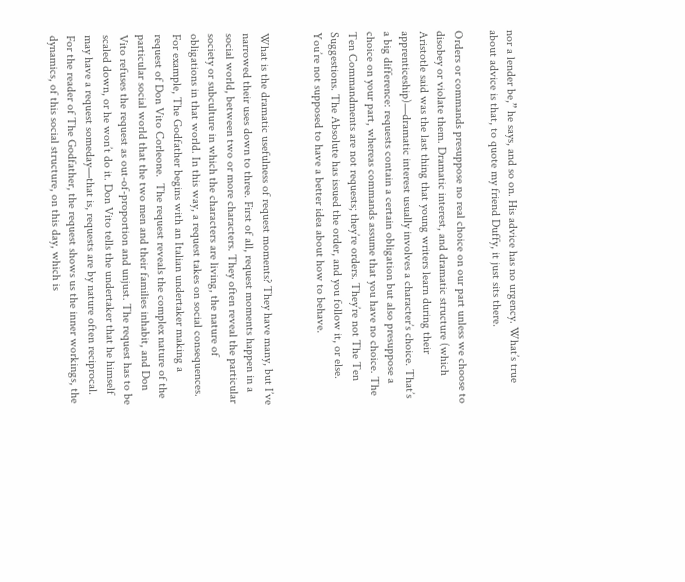nor a lender be,” he says, and so on. His advice has no urgency. What’s true about advice is that, to quote my friend Duffy, it just sits there.

Orders or commands presuppose no real choice on our part unless we choose to disobey or violate them. Dramatic interest, and dramatic structure (which Aristotle said was the last thing that young writers learn during their apprenticeship)—dramatic interest usually involves a character’s choice. That’s a big difference: requests contain a certain obligation but also presuppose a choice on your part, whereas commands assume that you have no choice. The Ten Commandments are not requests; they’re orders. They’re not The Ten Suggestions. The Absolute has issued the order, and you follow it, or else. You’re not supposed to have a better idea about how to behave.


What is the dramatic usefulness of request moments? They have many, but I’ve narrowed their uses down to three. First of all, request moments happen in a social world, between two or more characters. They often reveal the particular society or subculture in which the characters are living, the nature of obligations in that world. In this way, a request takes on social consequences. For example, The Godfather begins with an Italian undertaker making a request of Don Vito Corleone.  The request reveals the complex nature of the particular social world that the two men and their families inhabit, and Don Vito refuses the request as out-of-proportion and unjust. The request has to be scaled down, or he won’t do it. Don Vito tells the undertaker that he himself may have a request someday—that is, requests are by nature often reciprocal. For the reader of The Godfather, the request shows us the inner workings, the dynamics, of this social structure, on this day, which is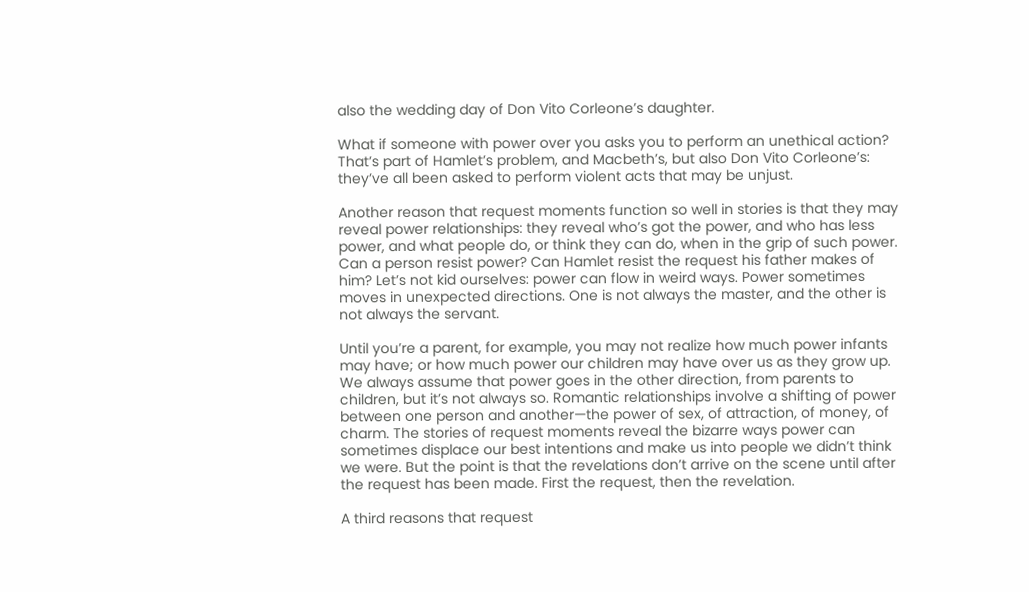also the wedding day of Don Vito Corleone’s daughter.

What if someone with power over you asks you to perform an unethical action? That’s part of Hamlet’s problem, and Macbeth’s, but also Don Vito Corleone’s: they’ve all been asked to perform violent acts that may be unjust.

Another reason that request moments function so well in stories is that they may reveal power relationships: they reveal who’s got the power, and who has less power, and what people do, or think they can do, when in the grip of such power. Can a person resist power? Can Hamlet resist the request his father makes of him? Let’s not kid ourselves: power can flow in weird ways. Power sometimes moves in unexpected directions. One is not always the master, and the other is not always the servant.

Until you’re a parent, for example, you may not realize how much power infants may have; or how much power our children may have over us as they grow up. We always assume that power goes in the other direction, from parents to children, but it’s not always so. Romantic relationships involve a shifting of power between one person and another—the power of sex, of attraction, of money, of charm. The stories of request moments reveal the bizarre ways power can sometimes displace our best intentions and make us into people we didn’t think we were. But the point is that the revelations don’t arrive on the scene until after the request has been made. First the request, then the revelation.

A third reasons that request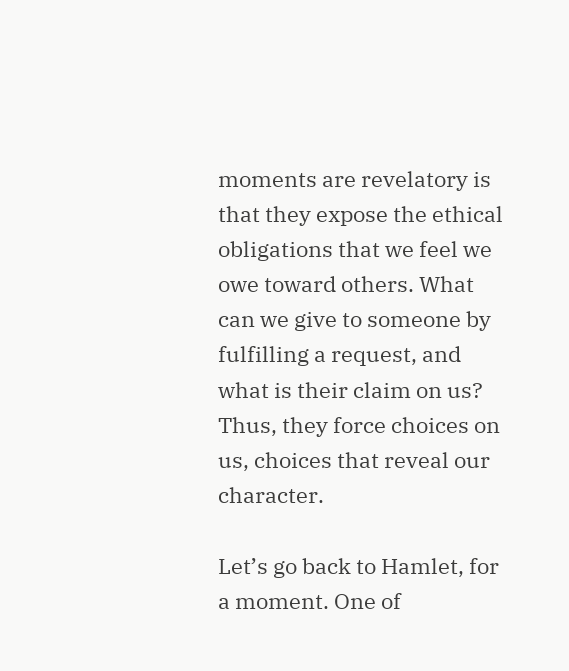moments are revelatory is that they expose the ethical obligations that we feel we owe toward others. What can we give to someone by fulfilling a request, and what is their claim on us? Thus, they force choices on us, choices that reveal our character.

Let’s go back to Hamlet, for a moment. One of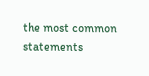the most common statements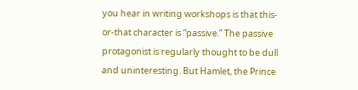you hear in writing workshops is that this-or-that character is “passive.” The passive protagonist is regularly thought to be dull and uninteresting. But Hamlet, the Prince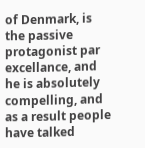of Denmark, is the passive protagonist par excellance, and he is absolutely compelling, and as a result people have talked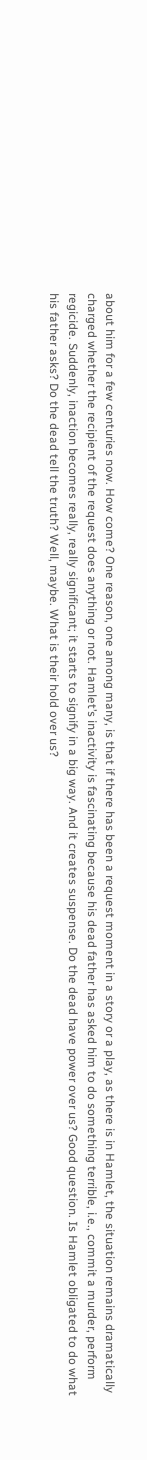about him for a few centuries now. How come? One reason, one among many, is that if there has been a request moment in a story or a play, as there is in Hamlet, the situation remains dramatically charged whether the recipient of the request does anything or not. Hamlet’s inactivity is fascinating because his dead father has asked him to do something terrible, i.e., commit a murder, perform regicide. Suddenly, inaction becomes really, really significant; it starts to signify in a big way. And it creates suspense. Do the dead have power over us? Good question. Is Hamlet obligated to do what his father asks? Do the dead tell the truth? Well, maybe. What is their hold over us?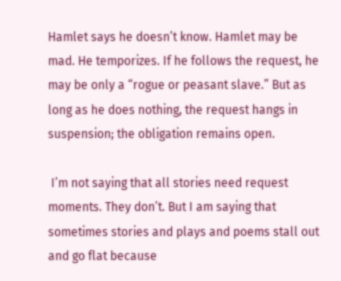Hamlet says he doesn’t know. Hamlet may be mad. He temporizes. If he follows the request, he may be only a “rogue or peasant slave.” But as long as he does nothing, the request hangs in suspension; the obligation remains open.

 I’m not saying that all stories need request moments. They don’t. But I am saying that sometimes stories and plays and poems stall out and go flat because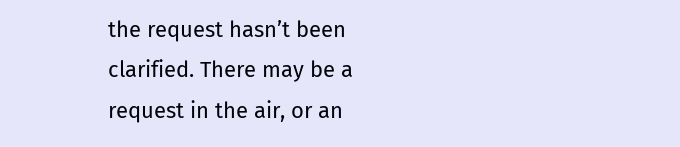the request hasn’t been clarified. There may be a request in the air, or an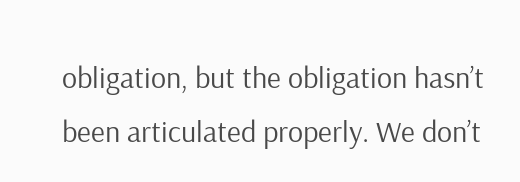obligation, but the obligation hasn’t been articulated properly. We don’t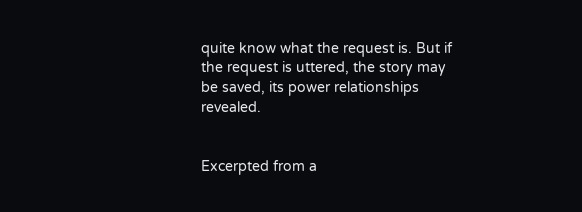quite know what the request is. But if the request is uttered, the story may be saved, its power relationships revealed.


Excerpted from a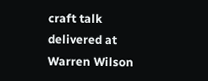craft talk delivered at Warren Wilson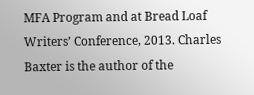MFA Program and at Bread Loaf Writers’ Conference, 2013. Charles Baxter is the author of the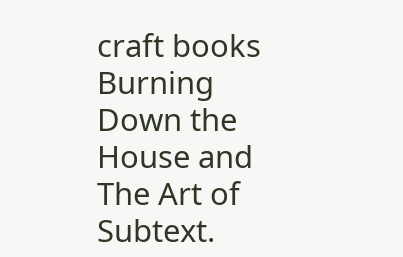craft books Burning Down the House and The Art of Subtext.